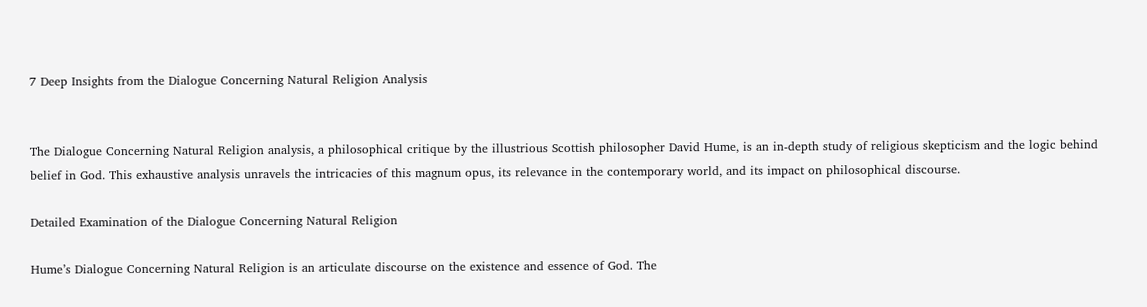7 Deep Insights from the Dialogue Concerning Natural Religion Analysis


The Dialogue Concerning Natural Religion analysis, a philosophical critique by the illustrious Scottish philosopher David Hume, is an in-depth study of religious skepticism and the logic behind belief in God. This exhaustive analysis unravels the intricacies of this magnum opus, its relevance in the contemporary world, and its impact on philosophical discourse.

Detailed Examination of the Dialogue Concerning Natural Religion

Hume’s Dialogue Concerning Natural Religion is an articulate discourse on the existence and essence of God. The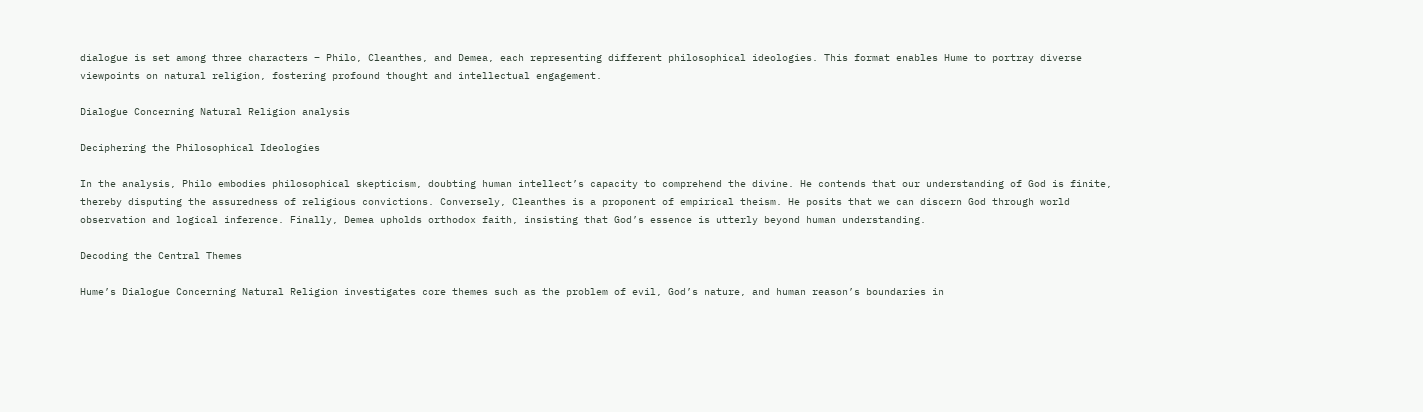dialogue is set among three characters – Philo, Cleanthes, and Demea, each representing different philosophical ideologies. This format enables Hume to portray diverse viewpoints on natural religion, fostering profound thought and intellectual engagement.

Dialogue Concerning Natural Religion analysis

Deciphering the Philosophical Ideologies

In the analysis, Philo embodies philosophical skepticism, doubting human intellect’s capacity to comprehend the divine. He contends that our understanding of God is finite, thereby disputing the assuredness of religious convictions. Conversely, Cleanthes is a proponent of empirical theism. He posits that we can discern God through world observation and logical inference. Finally, Demea upholds orthodox faith, insisting that God’s essence is utterly beyond human understanding.

Decoding the Central Themes

Hume’s Dialogue Concerning Natural Religion investigates core themes such as the problem of evil, God’s nature, and human reason’s boundaries in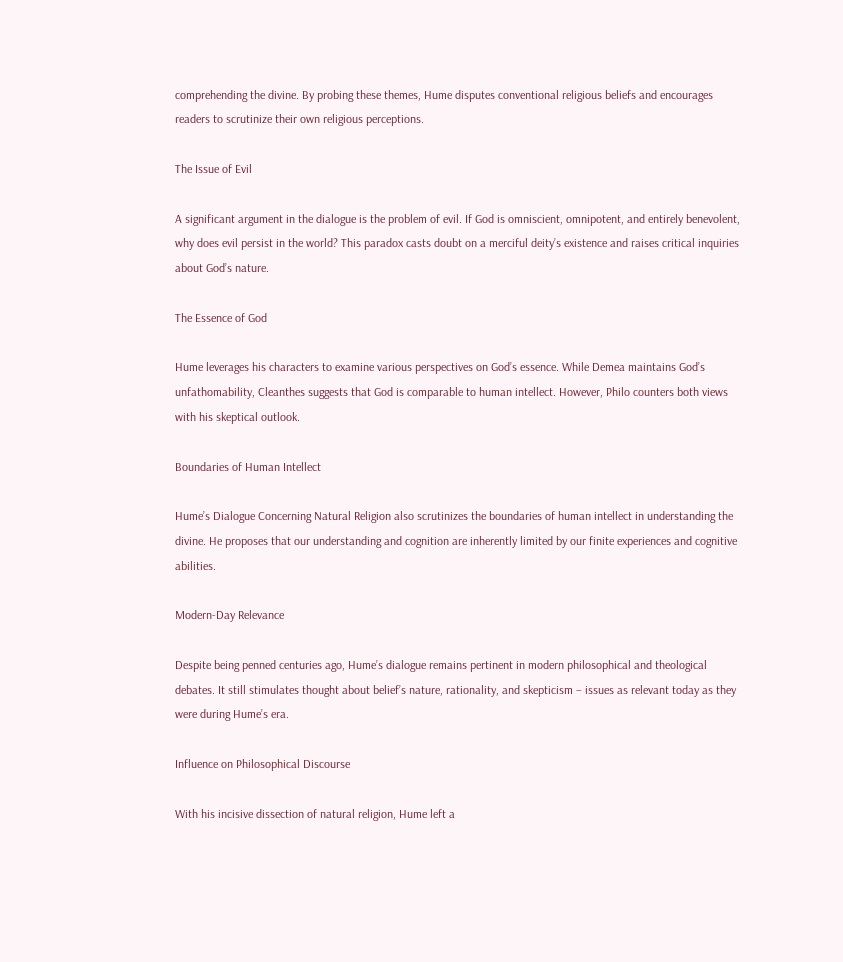comprehending the divine. By probing these themes, Hume disputes conventional religious beliefs and encourages readers to scrutinize their own religious perceptions.

The Issue of Evil

A significant argument in the dialogue is the problem of evil. If God is omniscient, omnipotent, and entirely benevolent, why does evil persist in the world? This paradox casts doubt on a merciful deity’s existence and raises critical inquiries about God’s nature.

The Essence of God

Hume leverages his characters to examine various perspectives on God’s essence. While Demea maintains God’s unfathomability, Cleanthes suggests that God is comparable to human intellect. However, Philo counters both views with his skeptical outlook.

Boundaries of Human Intellect

Hume’s Dialogue Concerning Natural Religion also scrutinizes the boundaries of human intellect in understanding the divine. He proposes that our understanding and cognition are inherently limited by our finite experiences and cognitive abilities.

Modern-Day Relevance

Despite being penned centuries ago, Hume’s dialogue remains pertinent in modern philosophical and theological debates. It still stimulates thought about belief’s nature, rationality, and skepticism – issues as relevant today as they were during Hume’s era.

Influence on Philosophical Discourse

With his incisive dissection of natural religion, Hume left a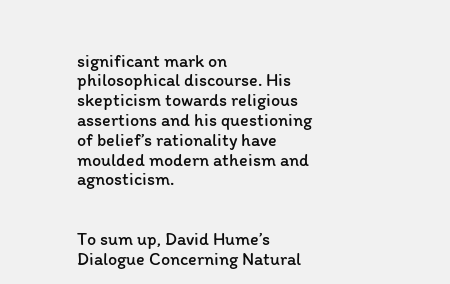significant mark on philosophical discourse. His skepticism towards religious assertions and his questioning of belief’s rationality have moulded modern atheism and agnosticism.


To sum up, David Hume’s Dialogue Concerning Natural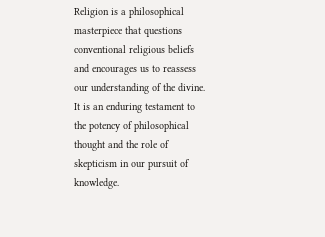Religion is a philosophical masterpiece that questions conventional religious beliefs and encourages us to reassess our understanding of the divine. It is an enduring testament to the potency of philosophical thought and the role of skepticism in our pursuit of knowledge.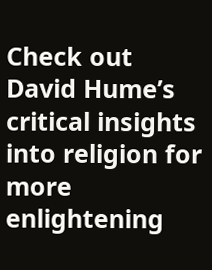Check out David Hume’s critical insights into religion for more enlightening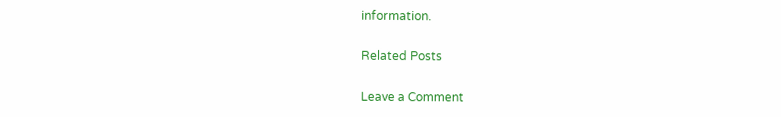information.

Related Posts

Leave a Comment